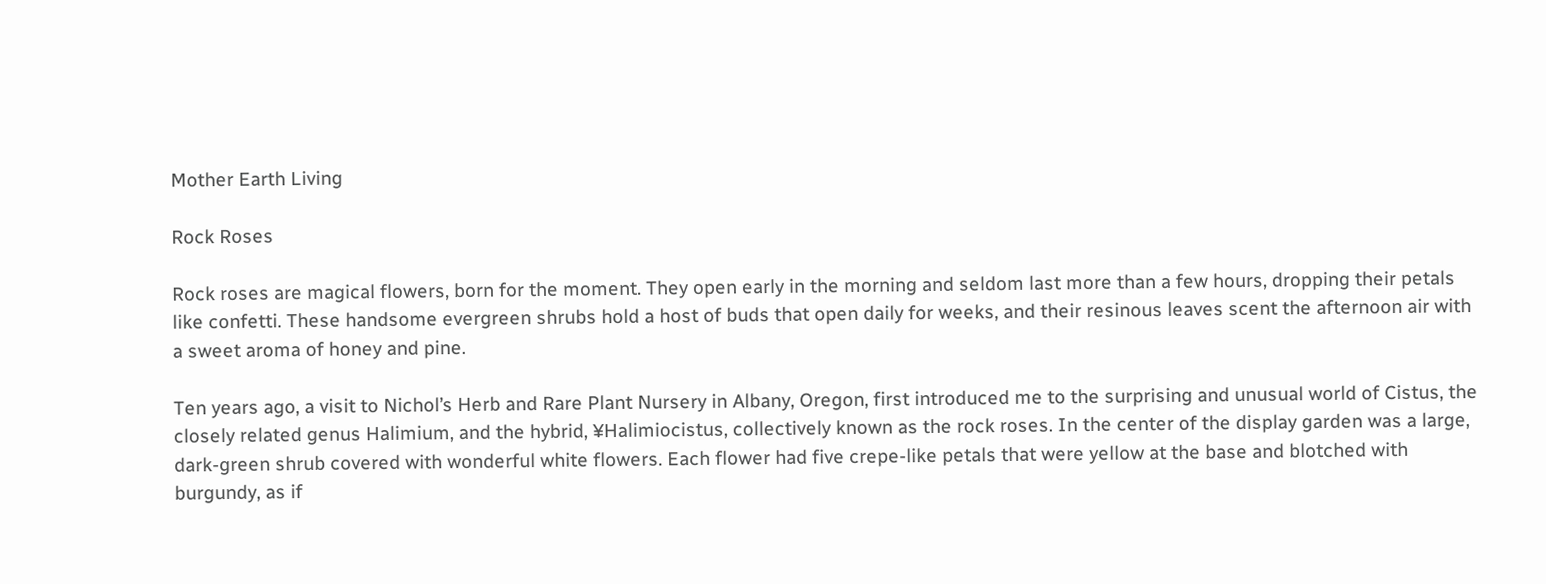Mother Earth Living

Rock Roses

Rock roses are magical flowers, born for the moment. They open early in the morning and seldom last more than a few hours, dropping their petals like confetti. These handsome evergreen shrubs hold a host of buds that open daily for weeks, and their resinous leaves scent the afternoon air with a sweet aroma of honey and pine.

Ten years ago, a visit to Nichol’s Herb and Rare Plant Nursery in Albany, Oregon, first introduced me to the surprising and unusual world of Cistus, the closely related genus Halimium, and the hybrid, ¥Halimiocistus, collectively known as the rock roses. In the center of the display garden was a large, dark-green shrub covered with wonderful white flowers. Each flower had five crepe-like petals that were yellow at the base and blotched with burgundy, as if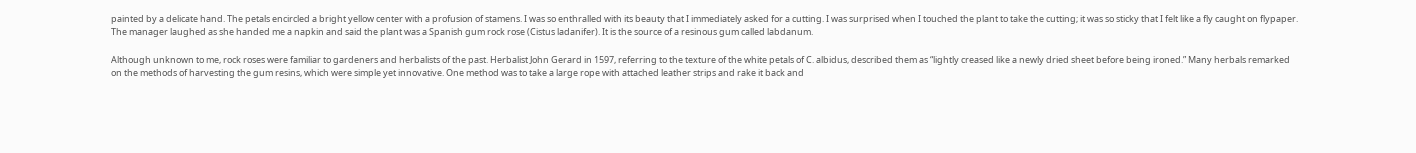painted by a delicate hand. The petals encircled a bright yellow center with a profusion of stamens. I was so enthralled with its beauty that I immediately asked for a cutting. I was surprised when I touched the plant to take the cutting; it was so sticky that I felt like a fly caught on flypaper. The manager laughed as she handed me a napkin and said the plant was a Spanish gum rock rose (Cistus ladanifer). It is the source of a resinous gum called labdanum.

Although unknown to me, rock roses were familiar to gardeners and herbalists of the past. Herbalist John Gerard in 1597, referring to the texture of the white petals of C. albidus, described them as “lightly creased like a newly dried sheet before being ironed.” Many herbals remarked on the methods of harvesting the gum resins, which were simple yet innovative. One method was to take a large rope with attached leather strips and rake it back and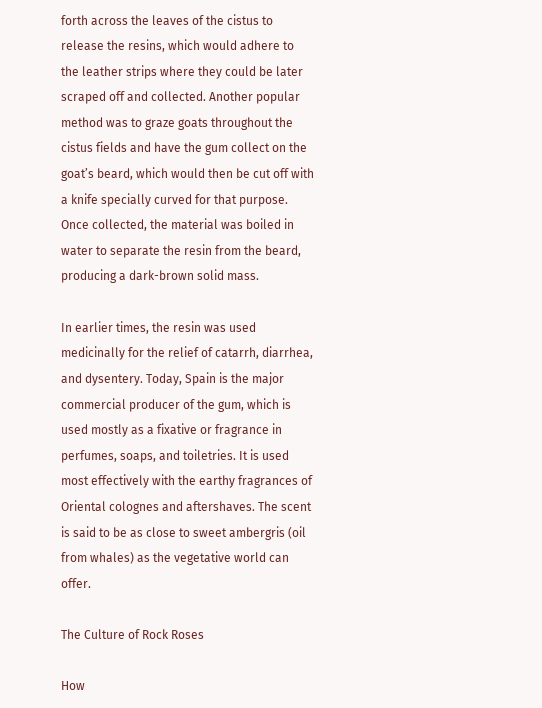forth across the leaves of the cistus to release the resins, which would adhere to the leather strips where they could be later scraped off and collected. Another popular method was to graze goats throughout the cistus fields and have the gum collect on the goat’s beard, which would then be cut off with a knife specially curved for that purpose. Once collected, the material was boiled in water to separate the resin from the beard, producing a dark-brown solid mass.

In earlier times, the resin was used medicinally for the relief of catarrh, diarrhea, and dysentery. Today, Spain is the major commercial producer of the gum, which is used mostly as a fixative or fragrance in perfumes, soaps, and toiletries. It is used most effectively with the earthy fragrances of Oriental colognes and aftershaves. The scent is said to be as close to sweet ambergris (oil from whales) as the vegetative world can offer.

The Culture of Rock Roses

How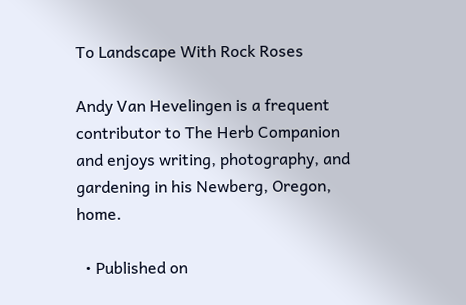To Landscape With Rock Roses

Andy Van Hevelingen is a frequent contributor to The Herb Companion and enjoys writing, photography, and gardening in his Newberg, Oregon, home.

  • Published on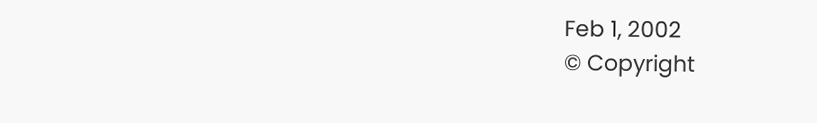Feb 1, 2002
© Copyright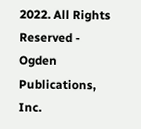2022. All Rights Reserved - Ogden Publications, Inc.